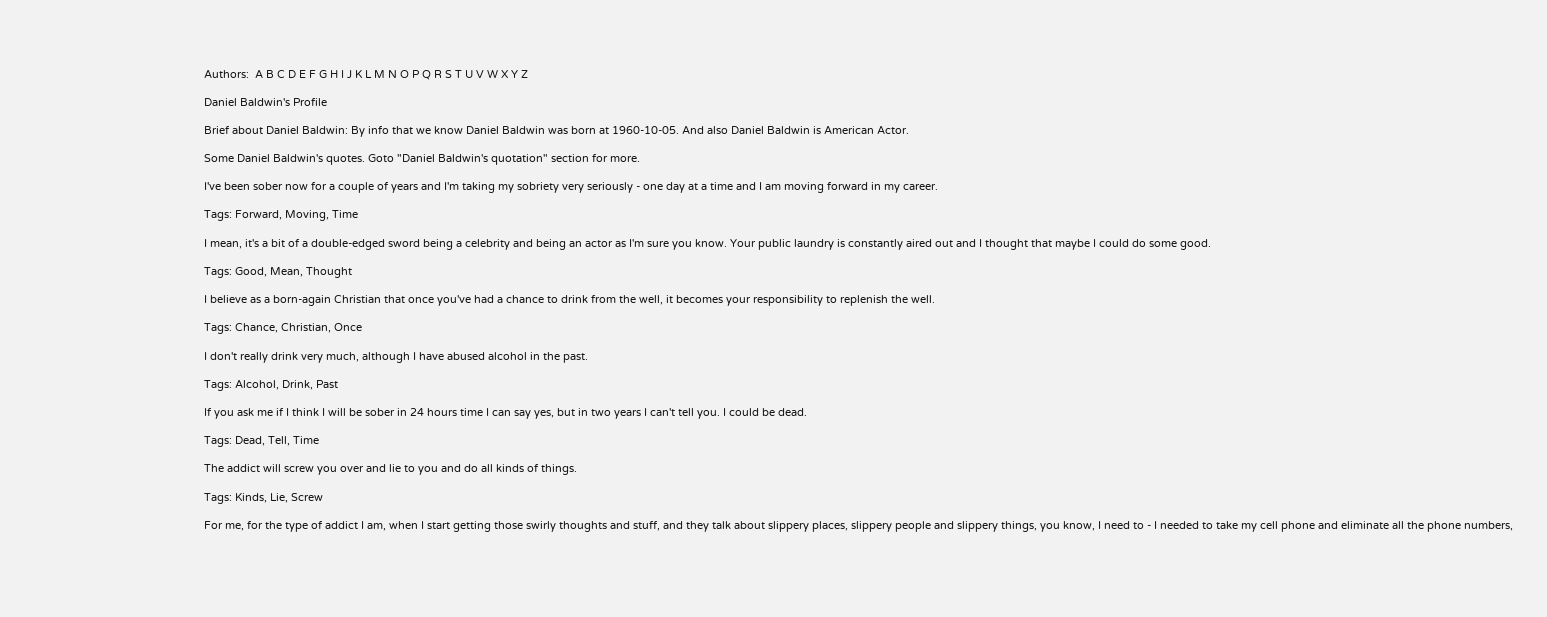Authors:  A B C D E F G H I J K L M N O P Q R S T U V W X Y Z

Daniel Baldwin's Profile

Brief about Daniel Baldwin: By info that we know Daniel Baldwin was born at 1960-10-05. And also Daniel Baldwin is American Actor.

Some Daniel Baldwin's quotes. Goto "Daniel Baldwin's quotation" section for more.

I've been sober now for a couple of years and I'm taking my sobriety very seriously - one day at a time and I am moving forward in my career.

Tags: Forward, Moving, Time

I mean, it's a bit of a double-edged sword being a celebrity and being an actor as I'm sure you know. Your public laundry is constantly aired out and I thought that maybe I could do some good.

Tags: Good, Mean, Thought

I believe as a born-again Christian that once you've had a chance to drink from the well, it becomes your responsibility to replenish the well.

Tags: Chance, Christian, Once

I don't really drink very much, although I have abused alcohol in the past.

Tags: Alcohol, Drink, Past

If you ask me if I think I will be sober in 24 hours time I can say yes, but in two years I can't tell you. I could be dead.

Tags: Dead, Tell, Time

The addict will screw you over and lie to you and do all kinds of things.

Tags: Kinds, Lie, Screw

For me, for the type of addict I am, when I start getting those swirly thoughts and stuff, and they talk about slippery places, slippery people and slippery things, you know, I need to - I needed to take my cell phone and eliminate all the phone numbers,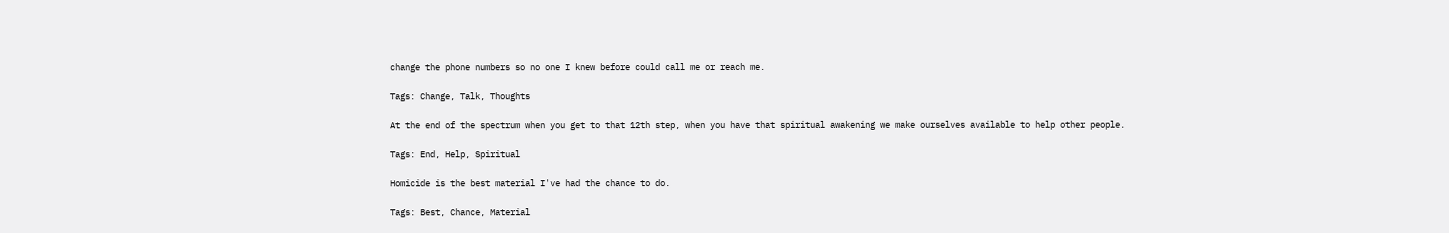change the phone numbers so no one I knew before could call me or reach me.

Tags: Change, Talk, Thoughts

At the end of the spectrum when you get to that 12th step, when you have that spiritual awakening we make ourselves available to help other people.

Tags: End, Help, Spiritual

Homicide is the best material I've had the chance to do.

Tags: Best, Chance, Material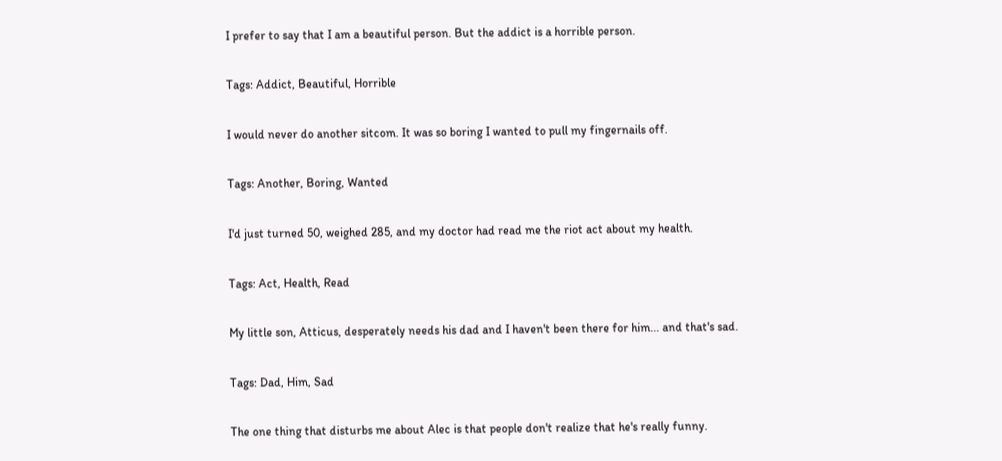I prefer to say that I am a beautiful person. But the addict is a horrible person.

Tags: Addict, Beautiful, Horrible

I would never do another sitcom. It was so boring I wanted to pull my fingernails off.

Tags: Another, Boring, Wanted

I'd just turned 50, weighed 285, and my doctor had read me the riot act about my health.

Tags: Act, Health, Read

My little son, Atticus, desperately needs his dad and I haven't been there for him... and that's sad.

Tags: Dad, Him, Sad

The one thing that disturbs me about Alec is that people don't realize that he's really funny.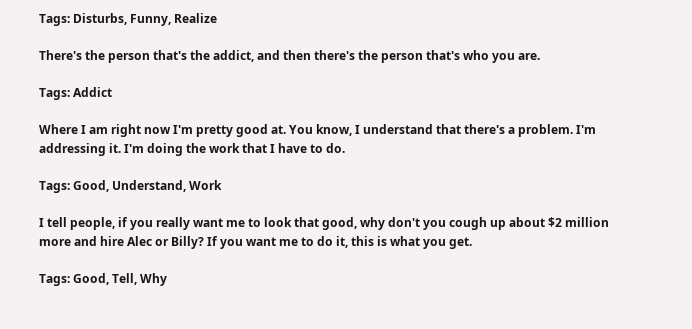Tags: Disturbs, Funny, Realize

There's the person that's the addict, and then there's the person that's who you are.

Tags: Addict

Where I am right now I'm pretty good at. You know, I understand that there's a problem. I'm addressing it. I'm doing the work that I have to do.

Tags: Good, Understand, Work

I tell people, if you really want me to look that good, why don't you cough up about $2 million more and hire Alec or Billy? If you want me to do it, this is what you get.

Tags: Good, Tell, Why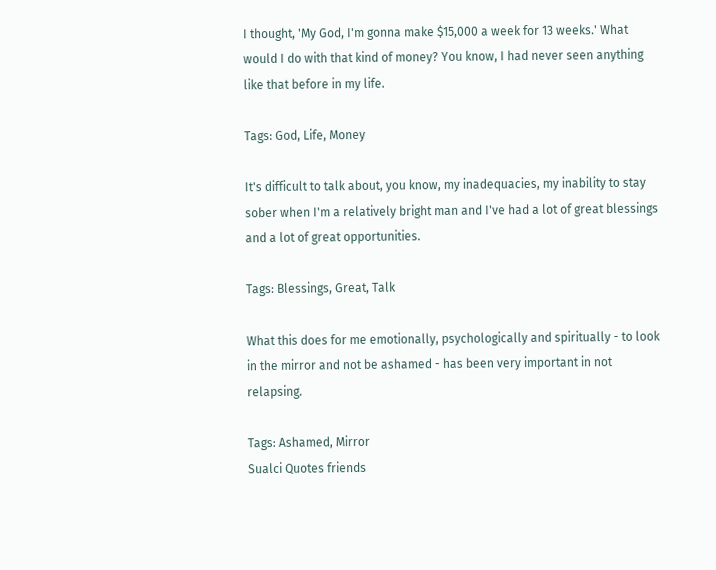I thought, 'My God, I'm gonna make $15,000 a week for 13 weeks.' What would I do with that kind of money? You know, I had never seen anything like that before in my life.

Tags: God, Life, Money

It's difficult to talk about, you know, my inadequacies, my inability to stay sober when I'm a relatively bright man and I've had a lot of great blessings and a lot of great opportunities.

Tags: Blessings, Great, Talk

What this does for me emotionally, psychologically and spiritually - to look in the mirror and not be ashamed - has been very important in not relapsing.

Tags: Ashamed, Mirror
Sualci Quotes friends